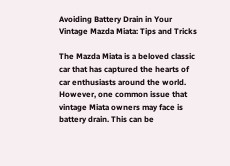Avoiding Battery Drain in Your Vintage Mazda Miata: Tips and Tricks

The Mazda Miata is a beloved classic car that has captured the hearts of car enthusiasts around the world. However, one common issue that vintage Miata owners may face is battery drain. This can be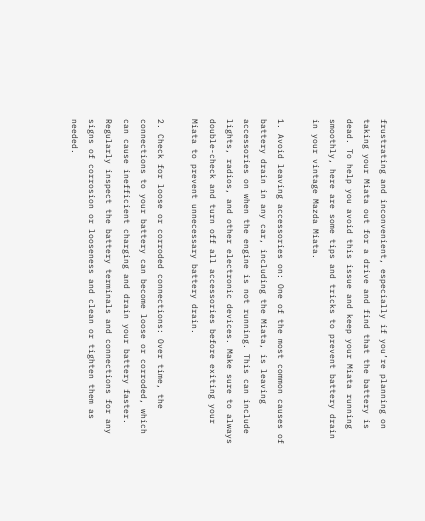frustrating and inconvenient, especially if you’re planning on taking your Miata out for a drive and find that the battery is dead. To help you avoid this issue and keep your Miata running smoothly, here are some tips and tricks to prevent battery drain in your vintage Mazda Miata.

1. Avoid leaving accessories on: One of the most common causes of battery drain in any car, including the Miata, is leaving accessories on when the engine is not running. This can include lights, radios, and other electronic devices. Make sure to always double-check and turn off all accessories before exiting your Miata to prevent unnecessary battery drain.

2. Check for loose or corroded connections: Over time, the connections to your battery can become loose or corroded, which can cause inefficient charging and drain your battery faster. Regularly inspect the battery terminals and connections for any signs of corrosion or looseness and clean or tighten them as needed.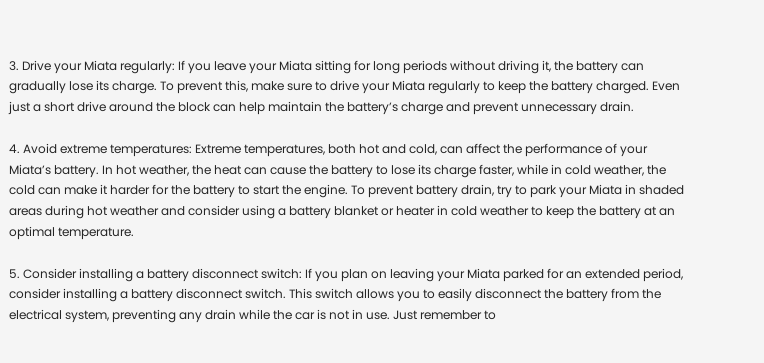3. Drive your Miata regularly: If you leave your Miata sitting for long periods without driving it, the battery can gradually lose its charge. To prevent this, make sure to drive your Miata regularly to keep the battery charged. Even just a short drive around the block can help maintain the battery’s charge and prevent unnecessary drain.

4. Avoid extreme temperatures: Extreme temperatures, both hot and cold, can affect the performance of your Miata’s battery. In hot weather, the heat can cause the battery to lose its charge faster, while in cold weather, the cold can make it harder for the battery to start the engine. To prevent battery drain, try to park your Miata in shaded areas during hot weather and consider using a battery blanket or heater in cold weather to keep the battery at an optimal temperature.

5. Consider installing a battery disconnect switch: If you plan on leaving your Miata parked for an extended period, consider installing a battery disconnect switch. This switch allows you to easily disconnect the battery from the electrical system, preventing any drain while the car is not in use. Just remember to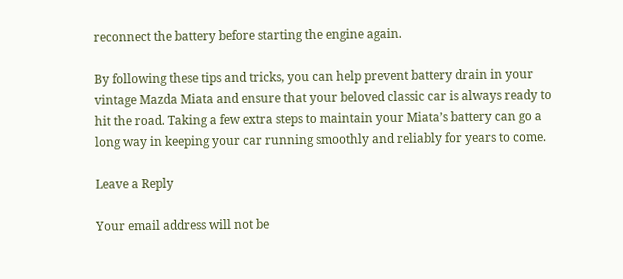reconnect the battery before starting the engine again.

By following these tips and tricks, you can help prevent battery drain in your vintage Mazda Miata and ensure that your beloved classic car is always ready to hit the road. Taking a few extra steps to maintain your Miata’s battery can go a long way in keeping your car running smoothly and reliably for years to come.

Leave a Reply

Your email address will not be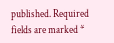published. Required fields are marked *